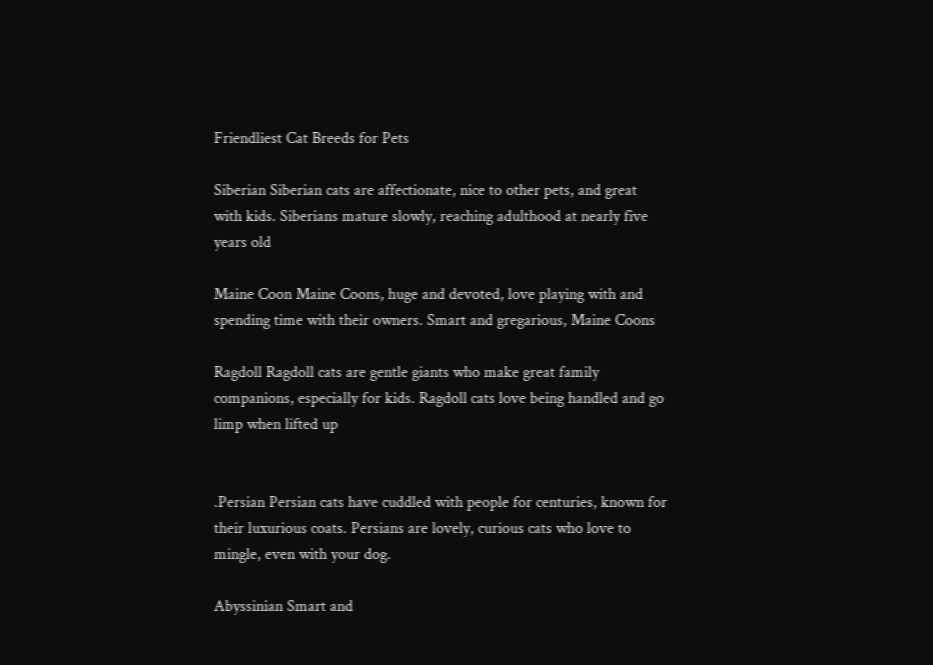Friendliest Cat Breeds for Pets

Siberian Siberian cats are affectionate, nice to other pets, and great with kids. Siberians mature slowly, reaching adulthood at nearly five years old

Maine Coon Maine Coons, huge and devoted, love playing with and spending time with their owners. Smart and gregarious, Maine Coons

Ragdoll Ragdoll cats are gentle giants who make great family companions, especially for kids. Ragdoll cats love being handled and go limp when lifted up


.Persian Persian cats have cuddled with people for centuries, known for their luxurious coats. Persians are lovely, curious cats who love to mingle, even with your dog.

Abyssinian Smart and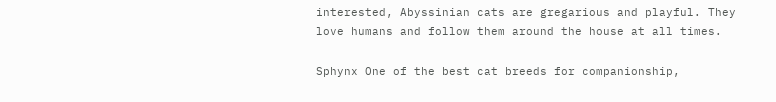interested, Abyssinian cats are gregarious and playful. They love humans and follow them around the house at all times.

Sphynx One of the best cat breeds for companionship,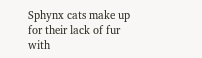Sphynx cats make up for their lack of fur with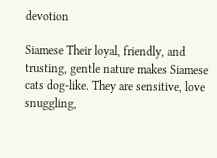devotion

Siamese Their loyal, friendly, and trusting, gentle nature makes Siamese cats dog-like. They are sensitive, love snuggling,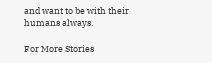and want to be with their humans always.

For More Stories